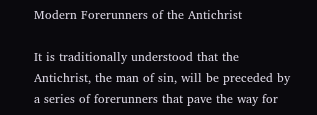Modern Forerunners of the Antichrist

It is traditionally understood that the Antichrist, the man of sin, will be preceded by a series of forerunners that pave the way for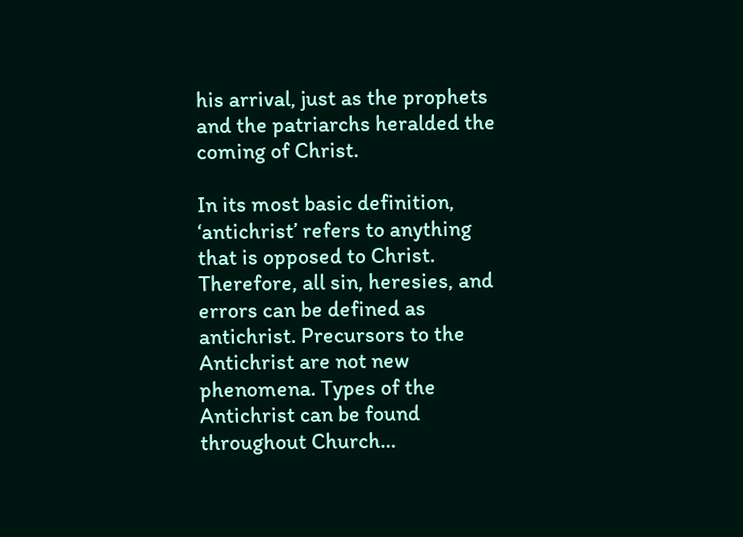his arrival, just as the prophets and the patriarchs heralded the coming of Christ.

In its most basic definition, ‘antichrist’ refers to anything that is opposed to Christ. Therefore, all sin, heresies, and errors can be defined as antichrist. Precursors to the Antichrist are not new phenomena. Types of the Antichrist can be found throughout Church…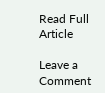Read Full Article

Leave a Comment